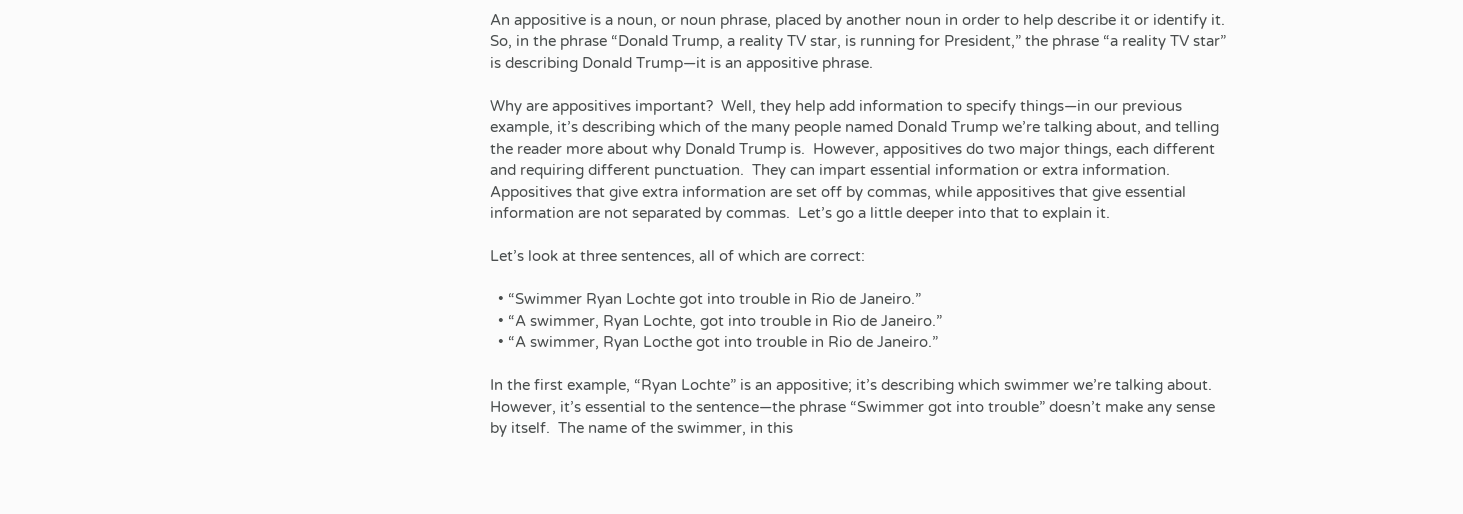An appositive is a noun, or noun phrase, placed by another noun in order to help describe it or identify it.  So, in the phrase “Donald Trump, a reality TV star, is running for President,” the phrase “a reality TV star” is describing Donald Trump—it is an appositive phrase.

Why are appositives important?  Well, they help add information to specify things—in our previous example, it’s describing which of the many people named Donald Trump we’re talking about, and telling the reader more about why Donald Trump is.  However, appositives do two major things, each different and requiring different punctuation.  They can impart essential information or extra information.  Appositives that give extra information are set off by commas, while appositives that give essential information are not separated by commas.  Let’s go a little deeper into that to explain it.

Let’s look at three sentences, all of which are correct:

  • “Swimmer Ryan Lochte got into trouble in Rio de Janeiro.”
  • “A swimmer, Ryan Lochte, got into trouble in Rio de Janeiro.”
  • “A swimmer, Ryan Locthe got into trouble in Rio de Janeiro.”

In the first example, “Ryan Lochte” is an appositive; it’s describing which swimmer we’re talking about.  However, it’s essential to the sentence—the phrase “Swimmer got into trouble” doesn’t make any sense by itself.  The name of the swimmer, in this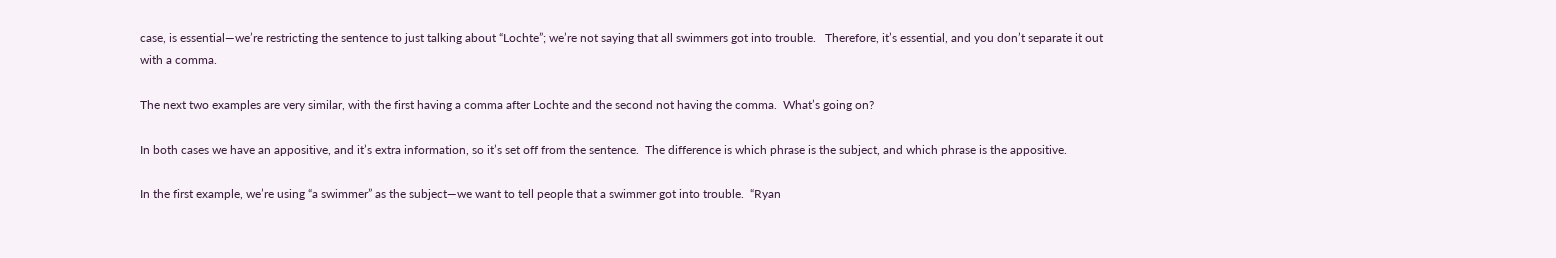case, is essential—we’re restricting the sentence to just talking about “Lochte”; we’re not saying that all swimmers got into trouble.   Therefore, it’s essential, and you don’t separate it out with a comma.

The next two examples are very similar, with the first having a comma after Lochte and the second not having the comma.  What’s going on?

In both cases we have an appositive, and it’s extra information, so it’s set off from the sentence.  The difference is which phrase is the subject, and which phrase is the appositive.

In the first example, we’re using “a swimmer” as the subject—we want to tell people that a swimmer got into trouble.  “Ryan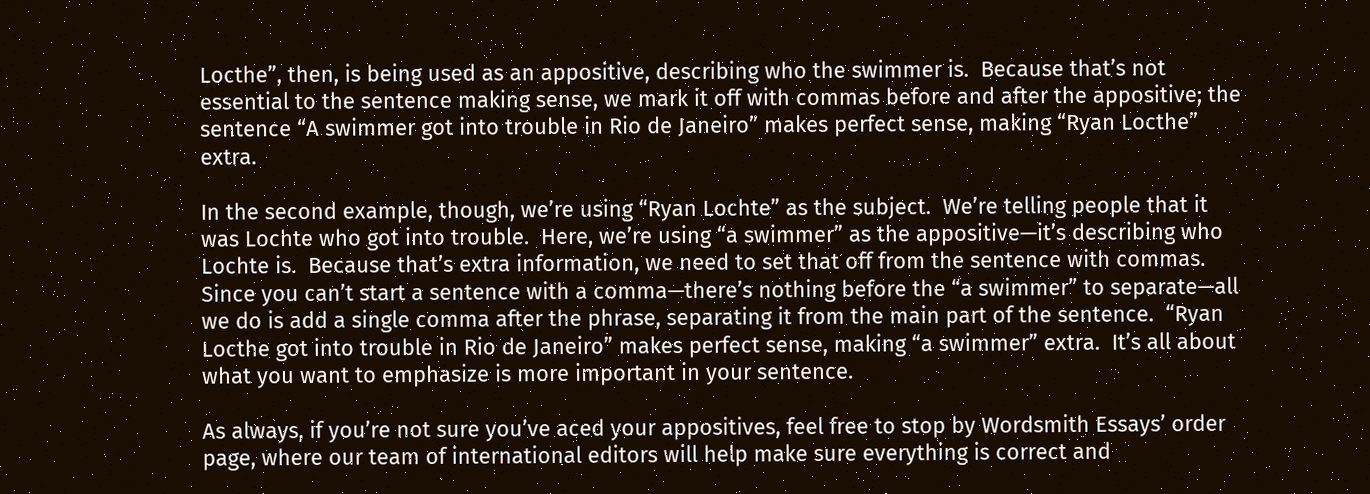Locthe”, then, is being used as an appositive, describing who the swimmer is.  Because that’s not essential to the sentence making sense, we mark it off with commas before and after the appositive; the sentence “A swimmer got into trouble in Rio de Janeiro” makes perfect sense, making “Ryan Locthe” extra.

In the second example, though, we’re using “Ryan Lochte” as the subject.  We’re telling people that it was Lochte who got into trouble.  Here, we’re using “a swimmer” as the appositive—it’s describing who Lochte is.  Because that’s extra information, we need to set that off from the sentence with commas.  Since you can’t start a sentence with a comma—there’s nothing before the “a swimmer” to separate—all we do is add a single comma after the phrase, separating it from the main part of the sentence.  “Ryan Locthe got into trouble in Rio de Janeiro” makes perfect sense, making “a swimmer” extra.  It’s all about what you want to emphasize is more important in your sentence.

As always, if you’re not sure you’ve aced your appositives, feel free to stop by Wordsmith Essays’ order page, where our team of international editors will help make sure everything is correct and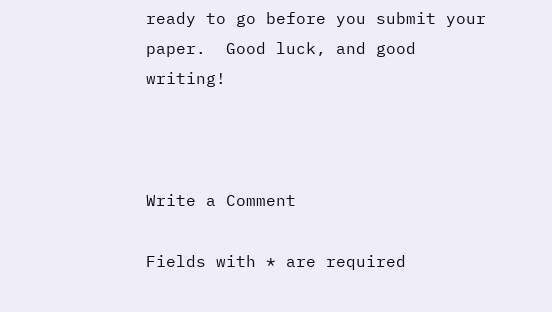ready to go before you submit your paper.  Good luck, and good writing!



Write a Comment

Fields with * are required